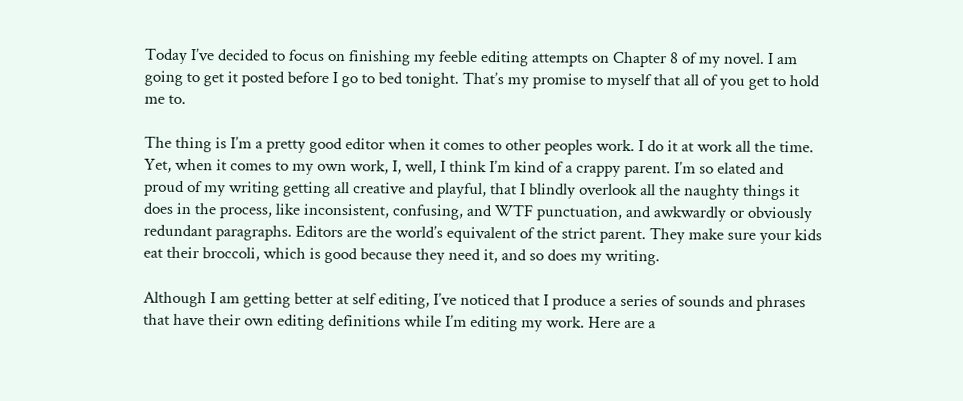Today I’ve decided to focus on finishing my feeble editing attempts on Chapter 8 of my novel. I am going to get it posted before I go to bed tonight. That’s my promise to myself that all of you get to hold me to.

The thing is I’m a pretty good editor when it comes to other peoples work. I do it at work all the time. Yet, when it comes to my own work, I, well, I think I’m kind of a crappy parent. I’m so elated and proud of my writing getting all creative and playful, that I blindly overlook all the naughty things it does in the process, like inconsistent, confusing, and WTF punctuation, and awkwardly or obviously redundant paragraphs. Editors are the world’s equivalent of the strict parent. They make sure your kids eat their broccoli, which is good because they need it, and so does my writing.

Although I am getting better at self editing, I’ve noticed that I produce a series of sounds and phrases that have their own editing definitions while I’m editing my work. Here are a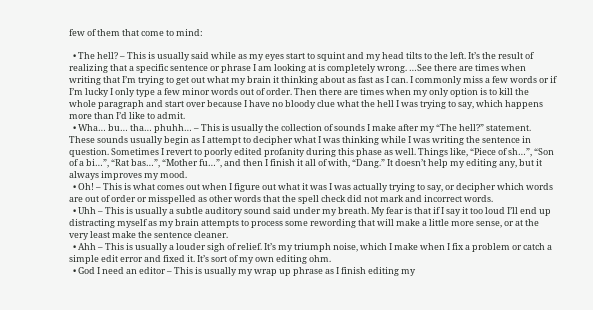few of them that come to mind:

  • The hell? – This is usually said while as my eyes start to squint and my head tilts to the left. It’s the result of realizing that a specific sentence or phrase I am looking at is completely wrong. …See there are times when writing that I’m trying to get out what my brain it thinking about as fast as I can. I commonly miss a few words or if I’m lucky I only type a few minor words out of order. Then there are times when my only option is to kill the whole paragraph and start over because I have no bloody clue what the hell I was trying to say, which happens more than I’d like to admit.
  • Wha… bu… tha… phuhh… – This is usually the collection of sounds I make after my “The hell?” statement. These sounds usually begin as I attempt to decipher what I was thinking while I was writing the sentence in question. Sometimes I revert to poorly edited profanity during this phase as well. Things like, “Piece of sh…”, “Son of a bi…”, “Rat bas…”, “Mother fu…”, and then I finish it all of with, “Dang.” It doesn’t help my editing any, but it always improves my mood.
  • Oh! – This is what comes out when I figure out what it was I was actually trying to say, or decipher which words are out of order or misspelled as other words that the spell check did not mark and incorrect words.
  • Uhh – This is usually a subtle auditory sound said under my breath. My fear is that if I say it too loud I’ll end up distracting myself as my brain attempts to process some rewording that will make a little more sense, or at the very least make the sentence cleaner.
  • Ahh – This is usually a louder sigh of relief. It’s my triumph noise, which I make when I fix a problem or catch a simple edit error and fixed it. It’s sort of my own editing ohm.
  • God I need an editor – This is usually my wrap up phrase as I finish editing my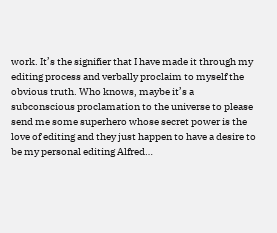work. It’s the signifier that I have made it through my editing process and verbally proclaim to myself the obvious truth. Who knows, maybe it’s a subconscious proclamation to the universe to please send me some superhero whose secret power is the love of editing and they just happen to have a desire to be my personal editing Alfred…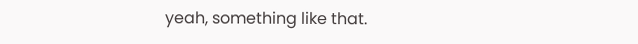yeah, something like that.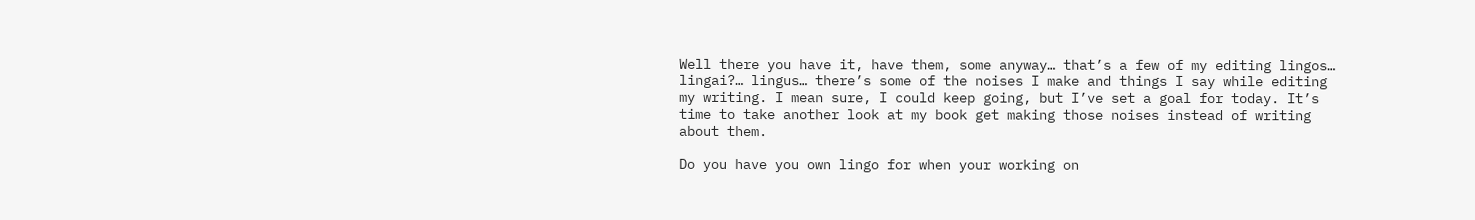Well there you have it, have them, some anyway… that’s a few of my editing lingos… lingai?… lingus… there’s some of the noises I make and things I say while editing my writing. I mean sure, I could keep going, but I’ve set a goal for today. It’s time to take another look at my book get making those noises instead of writing about them.

Do you have you own lingo for when your working on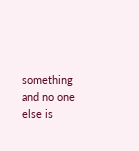something and no one else is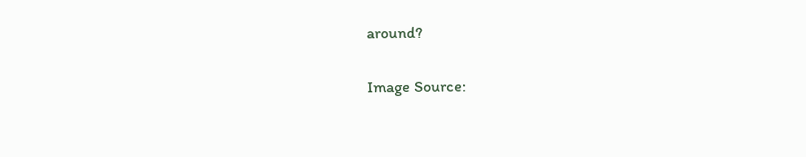around?

Image Source: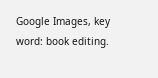Google Images, key word: book editing.